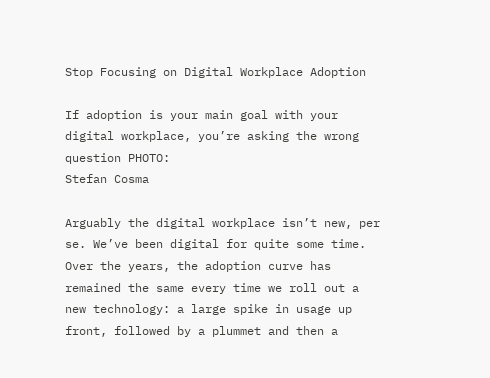Stop Focusing on Digital Workplace Adoption

If adoption is your main goal with your digital workplace, you’re asking the wrong question PHOTO:
Stefan Cosma

Arguably the digital workplace isn’t new, per se. We’ve been digital for quite some time. Over the years, the adoption curve has remained the same every time we roll out a new technology: a large spike in usage up front, followed by a plummet and then a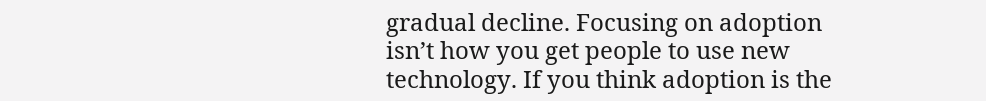gradual decline. Focusing on adoption isn’t how you get people to use new technology. If you think adoption is the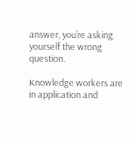answer, you’re asking yourself the wrong question.

Knowledge workers are in application and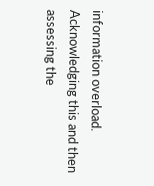information overload. Acknowledging this and then assessing the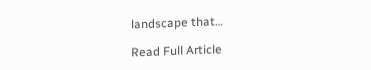landscape that…

Read Full Article